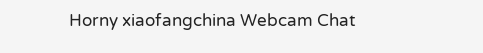Horny xiaofangchina Webcam Chat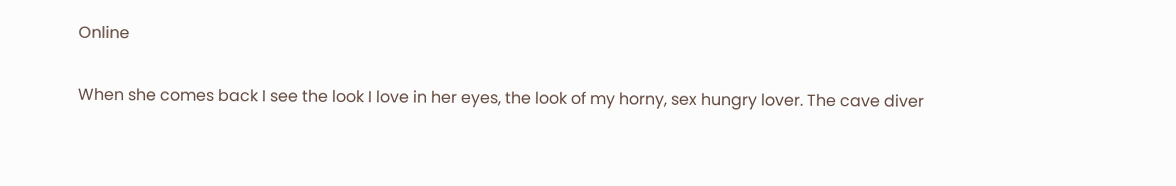Online

When she comes back I see the look I love in her eyes, the look of my horny, sex hungry lover. The cave diver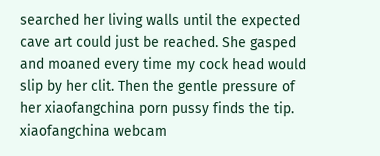searched her living walls until the expected cave art could just be reached. She gasped and moaned every time my cock head would slip by her clit. Then the gentle pressure of her xiaofangchina porn pussy finds the tip. xiaofangchina webcam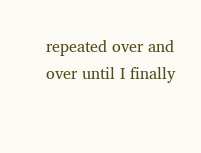repeated over and over until I finally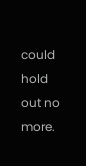could hold out no more.